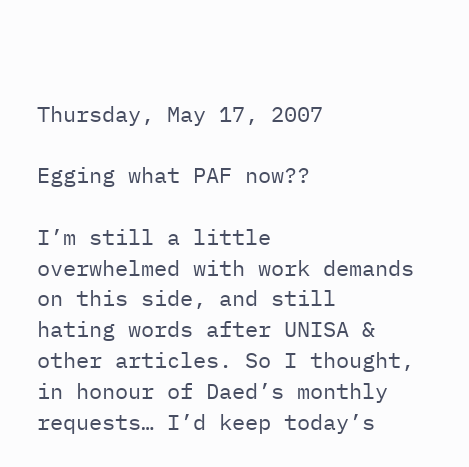Thursday, May 17, 2007

Egging what PAF now??

I’m still a little overwhelmed with work demands on this side, and still hating words after UNISA & other articles. So I thought, in honour of Daed’s monthly requests… I’d keep today’s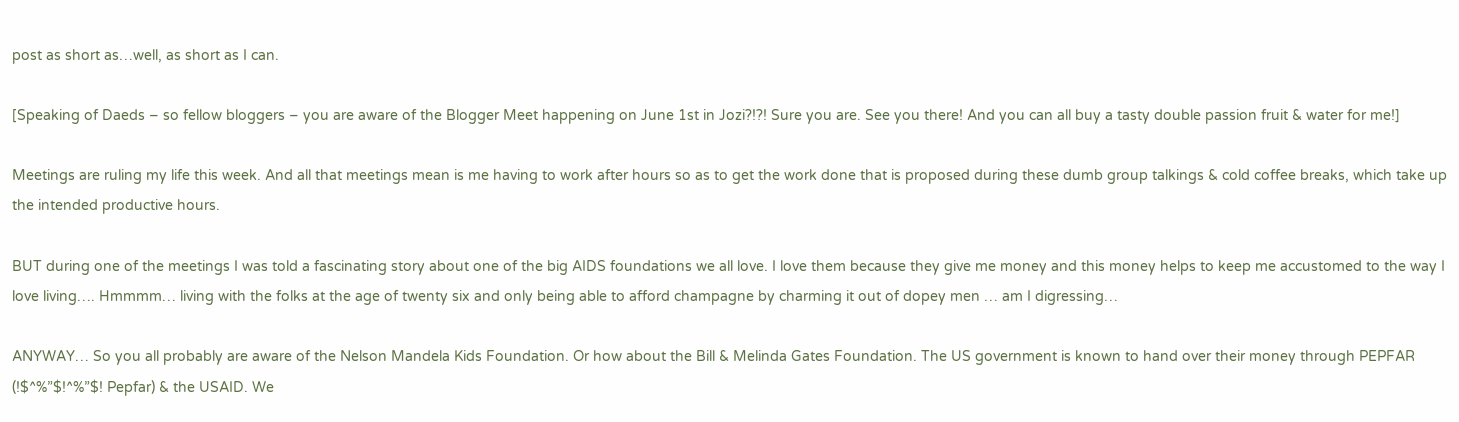post as short as…well, as short as I can.

[Speaking of Daeds – so fellow bloggers – you are aware of the Blogger Meet happening on June 1st in Jozi?!?! Sure you are. See you there! And you can all buy a tasty double passion fruit & water for me!]

Meetings are ruling my life this week. And all that meetings mean is me having to work after hours so as to get the work done that is proposed during these dumb group talkings & cold coffee breaks, which take up the intended productive hours.

BUT during one of the meetings I was told a fascinating story about one of the big AIDS foundations we all love. I love them because they give me money and this money helps to keep me accustomed to the way I love living…. Hmmmm… living with the folks at the age of twenty six and only being able to afford champagne by charming it out of dopey men … am I digressing…

ANYWAY… So you all probably are aware of the Nelson Mandela Kids Foundation. Or how about the Bill & Melinda Gates Foundation. The US government is known to hand over their money through PEPFAR (!$^%”$!^%”$! Pepfar) & the USAID. We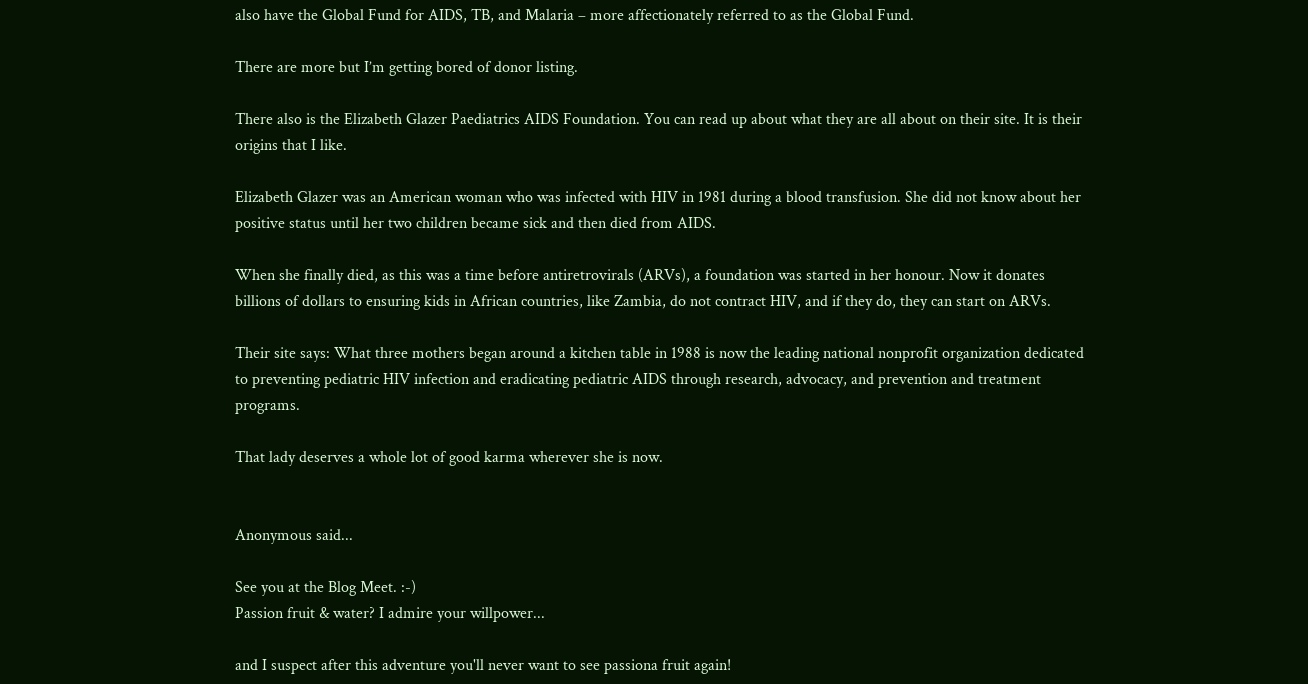also have the Global Fund for AIDS, TB, and Malaria – more affectionately referred to as the Global Fund.

There are more but I’m getting bored of donor listing.

There also is the Elizabeth Glazer Paediatrics AIDS Foundation. You can read up about what they are all about on their site. It is their origins that I like.

Elizabeth Glazer was an American woman who was infected with HIV in 1981 during a blood transfusion. She did not know about her positive status until her two children became sick and then died from AIDS.

When she finally died, as this was a time before antiretrovirals (ARVs), a foundation was started in her honour. Now it donates billions of dollars to ensuring kids in African countries, like Zambia, do not contract HIV, and if they do, they can start on ARVs.

Their site says: What three mothers began around a kitchen table in 1988 is now the leading national nonprofit organization dedicated to preventing pediatric HIV infection and eradicating pediatric AIDS through research, advocacy, and prevention and treatment programs.

That lady deserves a whole lot of good karma wherever she is now.


Anonymous said...

See you at the Blog Meet. :-)
Passion fruit & water? I admire your willpower...

and I suspect after this adventure you'll never want to see passiona fruit again!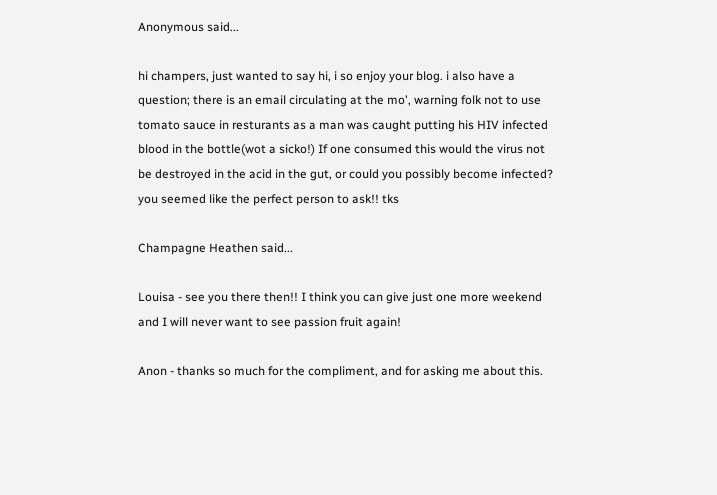Anonymous said...

hi champers, just wanted to say hi, i so enjoy your blog. i also have a question; there is an email circulating at the mo', warning folk not to use tomato sauce in resturants as a man was caught putting his HIV infected blood in the bottle(wot a sicko!) If one consumed this would the virus not be destroyed in the acid in the gut, or could you possibly become infected? you seemed like the perfect person to ask!! tks

Champagne Heathen said...

Louisa - see you there then!! I think you can give just one more weekend and I will never want to see passion fruit again!

Anon - thanks so much for the compliment, and for asking me about this.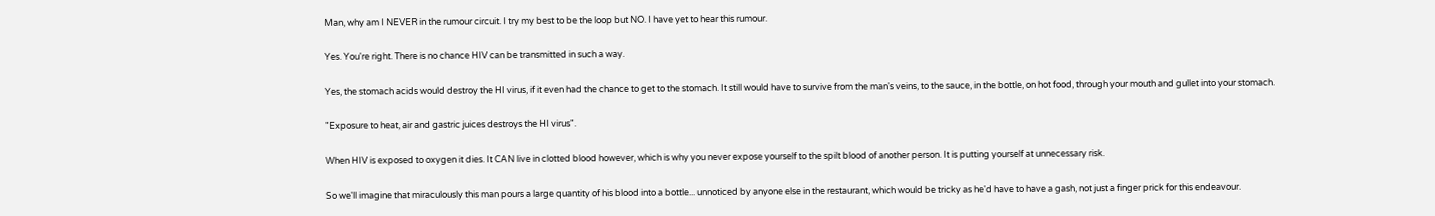Man, why am I NEVER in the rumour circuit. I try my best to be the loop but NO. I have yet to hear this rumour.

Yes. You're right. There is no chance HIV can be transmitted in such a way.

Yes, the stomach acids would destroy the HI virus, if it even had the chance to get to the stomach. It still would have to survive from the man's veins, to the sauce, in the bottle, on hot food, through your mouth and gullet into your stomach.

"Exposure to heat, air and gastric juices destroys the HI virus".

When HIV is exposed to oxygen it dies. It CAN live in clotted blood however, which is why you never expose yourself to the spilt blood of another person. It is putting yourself at unnecessary risk.

So we'll imagine that miraculously this man pours a large quantity of his blood into a bottle... unnoticed by anyone else in the restaurant, which would be tricky as he'd have to have a gash, not just a finger prick for this endeavour.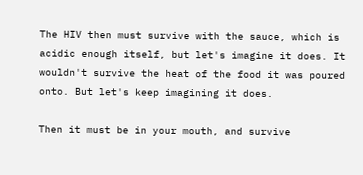The HIV then must survive with the sauce, which is acidic enough itself, but let's imagine it does. It wouldn't survive the heat of the food it was poured onto. But let's keep imagining it does.

Then it must be in your mouth, and survive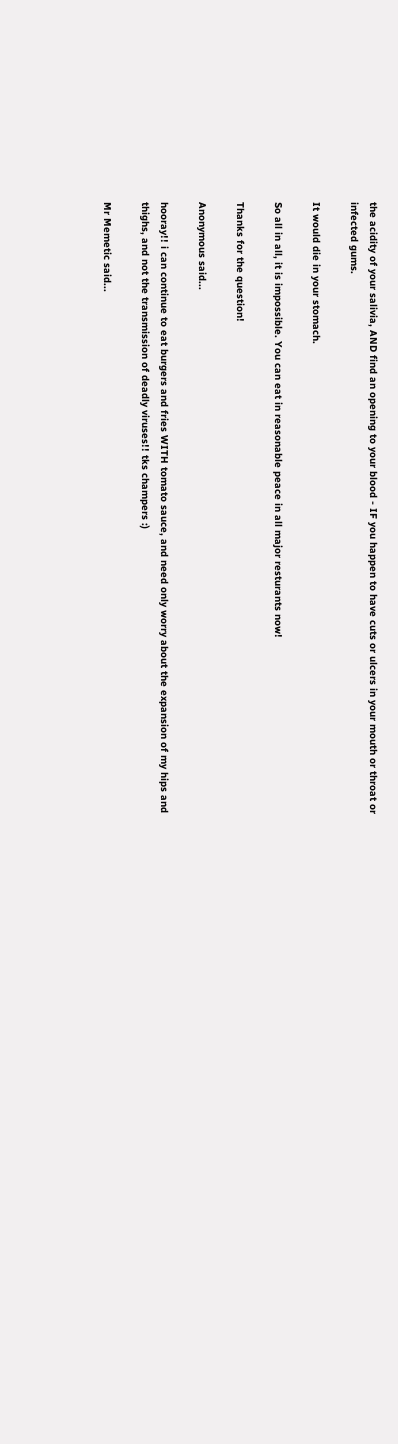the acidity of your salivia, AND find an opening to your blood - IF you happen to have cuts or ulcers in your mouth or throat or infected gums.

It would die in your stomach.

So all in all, it is impossible. You can eat in reasonable peace in all major resturants now!

Thanks for the question!

Anonymous said...

hooray!! i can continue to eat burgers and fries WITH tomato sauce, and need only worry about the expansion of my hips and thighs, and not the transmission of deadly viruses!! tks champers :)

Mr Memetic said...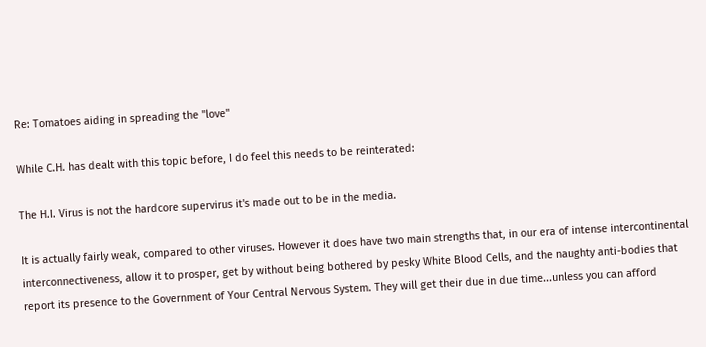Re: Tomatoes aiding in spreading the "love"

While C.H. has dealt with this topic before, I do feel this needs to be reinterated:

The H.I. Virus is not the hardcore supervirus it's made out to be in the media.

It is actually fairly weak, compared to other viruses. However it does have two main strengths that, in our era of intense intercontinental interconnectiveness, allow it to prosper, get by without being bothered by pesky White Blood Cells, and the naughty anti-bodies that report its presence to the Government of Your Central Nervous System. They will get their due in due time...unless you can afford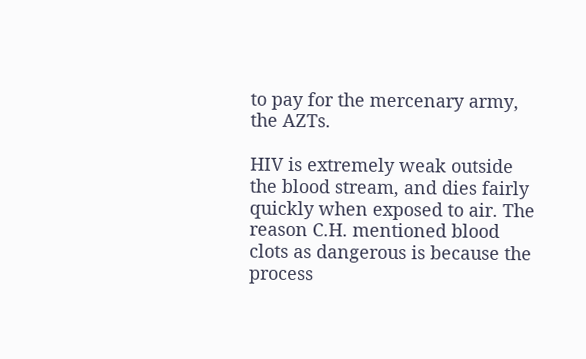to pay for the mercenary army, the AZTs.

HIV is extremely weak outside the blood stream, and dies fairly quickly when exposed to air. The reason C.H. mentioned blood clots as dangerous is because the process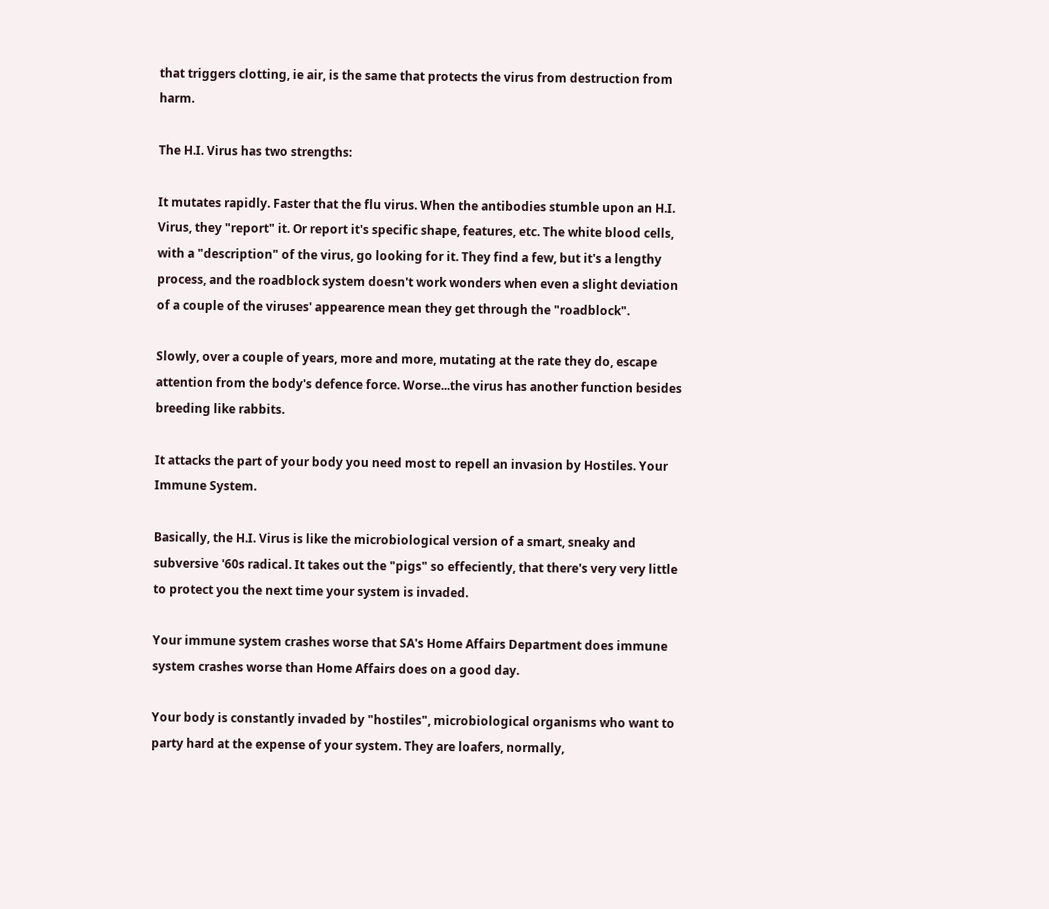that triggers clotting, ie air, is the same that protects the virus from destruction from harm.

The H.I. Virus has two strengths:

It mutates rapidly. Faster that the flu virus. When the antibodies stumble upon an H.I. Virus, they "report" it. Or report it's specific shape, features, etc. The white blood cells, with a "description" of the virus, go looking for it. They find a few, but it's a lengthy process, and the roadblock system doesn't work wonders when even a slight deviation of a couple of the viruses' appearence mean they get through the "roadblock".

Slowly, over a couple of years, more and more, mutating at the rate they do, escape attention from the body's defence force. Worse...the virus has another function besides breeding like rabbits.

It attacks the part of your body you need most to repell an invasion by Hostiles. Your Immune System.

Basically, the H.I. Virus is like the microbiological version of a smart, sneaky and subversive '60s radical. It takes out the "pigs" so effeciently, that there's very very little to protect you the next time your system is invaded.

Your immune system crashes worse that SA's Home Affairs Department does immune system crashes worse than Home Affairs does on a good day.

Your body is constantly invaded by "hostiles", microbiological organisms who want to party hard at the expense of your system. They are loafers, normally,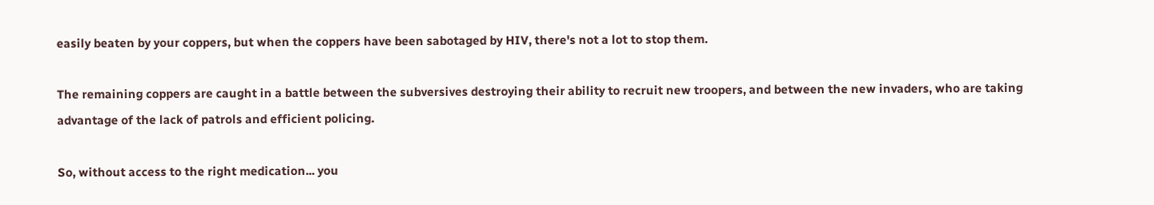easily beaten by your coppers, but when the coppers have been sabotaged by HIV, there's not a lot to stop them.

The remaining coppers are caught in a battle between the subversives destroying their ability to recruit new troopers, and between the new invaders, who are taking advantage of the lack of patrols and efficient policing.

So, without access to the right medication... you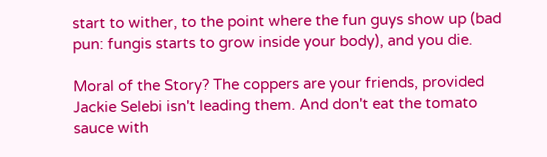start to wither, to the point where the fun guys show up (bad pun: fungis starts to grow inside your body), and you die.

Moral of the Story? The coppers are your friends, provided Jackie Selebi isn't leading them. And don't eat the tomato sauce with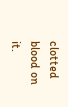clotted blood on it.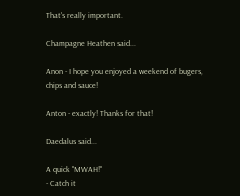That's really important.

Champagne Heathen said...

Anon - I hope you enjoyed a weekend of bugers, chips and sauce!

Anton - exactly! Thanks for that!

Daedalus said...

A quick "MWAH!"
- Catch it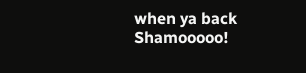when ya back Shamooooo!